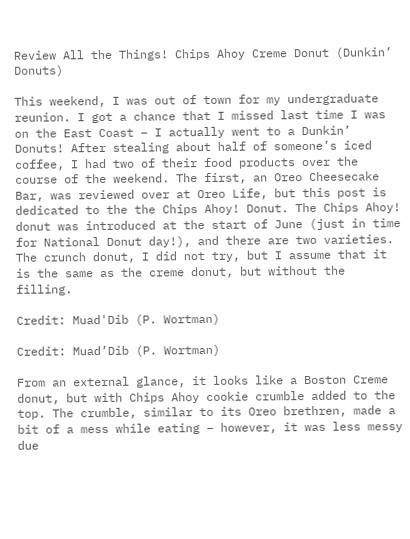Review All the Things! Chips Ahoy Creme Donut (Dunkin’ Donuts)

This weekend, I was out of town for my undergraduate reunion. I got a chance that I missed last time I was on the East Coast – I actually went to a Dunkin’ Donuts! After stealing about half of someone’s iced coffee, I had two of their food products over the course of the weekend. The first, an Oreo Cheesecake Bar, was reviewed over at Oreo Life, but this post is dedicated to the the Chips Ahoy! Donut. The Chips Ahoy! donut was introduced at the start of June (just in time for National Donut day!), and there are two varieties. The crunch donut, I did not try, but I assume that it is the same as the creme donut, but without the filling.

Credit: Muad'Dib (P. Wortman)

Credit: Muad’Dib (P. Wortman)

From an external glance, it looks like a Boston Creme donut, but with Chips Ahoy cookie crumble added to the top. The crumble, similar to its Oreo brethren, made a bit of a mess while eating – however, it was less messy due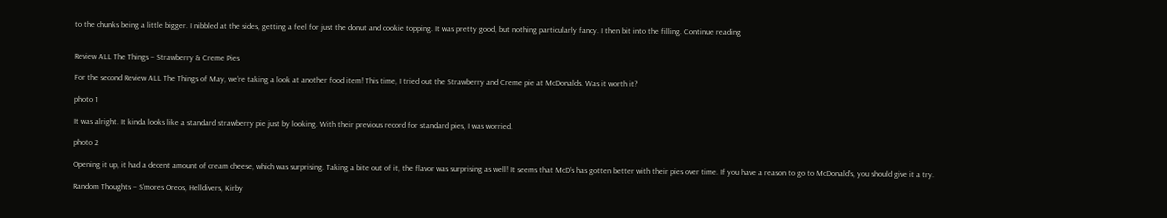to the chunks being a little bigger. I nibbled at the sides, getting a feel for just the donut and cookie topping. It was pretty good, but nothing particularly fancy. I then bit into the filling. Continue reading


Review ALL The Things – Strawberry & Creme Pies

For the second Review ALL The Things of May, we’re taking a look at another food item! This time, I tried out the Strawberry and Creme pie at McDonalds. Was it worth it?

photo 1

It was alright. It kinda looks like a standard strawberry pie just by looking. With their previous record for standard pies, I was worried.

photo 2

Opening it up, it had a decent amount of cream cheese, which was surprising. Taking a bite out of it, the flavor was surprising as well! It seems that McD’s has gotten better with their pies over time. If you have a reason to go to McDonald’s, you should give it a try.

Random Thoughts – S’mores Oreos, Helldivers, Kirby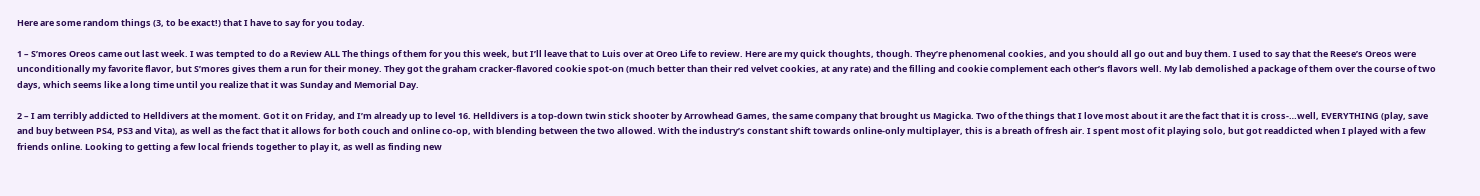Here are some random things (3, to be exact!) that I have to say for you today.

1 – S’mores Oreos came out last week. I was tempted to do a Review ALL The things of them for you this week, but I’ll leave that to Luis over at Oreo Life to review. Here are my quick thoughts, though. They’re phenomenal cookies, and you should all go out and buy them. I used to say that the Reese’s Oreos were unconditionally my favorite flavor, but S’mores gives them a run for their money. They got the graham cracker-flavored cookie spot-on (much better than their red velvet cookies, at any rate) and the filling and cookie complement each other’s flavors well. My lab demolished a package of them over the course of two days, which seems like a long time until you realize that it was Sunday and Memorial Day.

2 – I am terribly addicted to Helldivers at the moment. Got it on Friday, and I’m already up to level 16. Helldivers is a top-down twin stick shooter by Arrowhead Games, the same company that brought us Magicka. Two of the things that I love most about it are the fact that it is cross-…well, EVERYTHING (play, save and buy between PS4, PS3 and Vita), as well as the fact that it allows for both couch and online co-op, with blending between the two allowed. With the industry’s constant shift towards online-only multiplayer, this is a breath of fresh air. I spent most of it playing solo, but got readdicted when I played with a few friends online. Looking to getting a few local friends together to play it, as well as finding new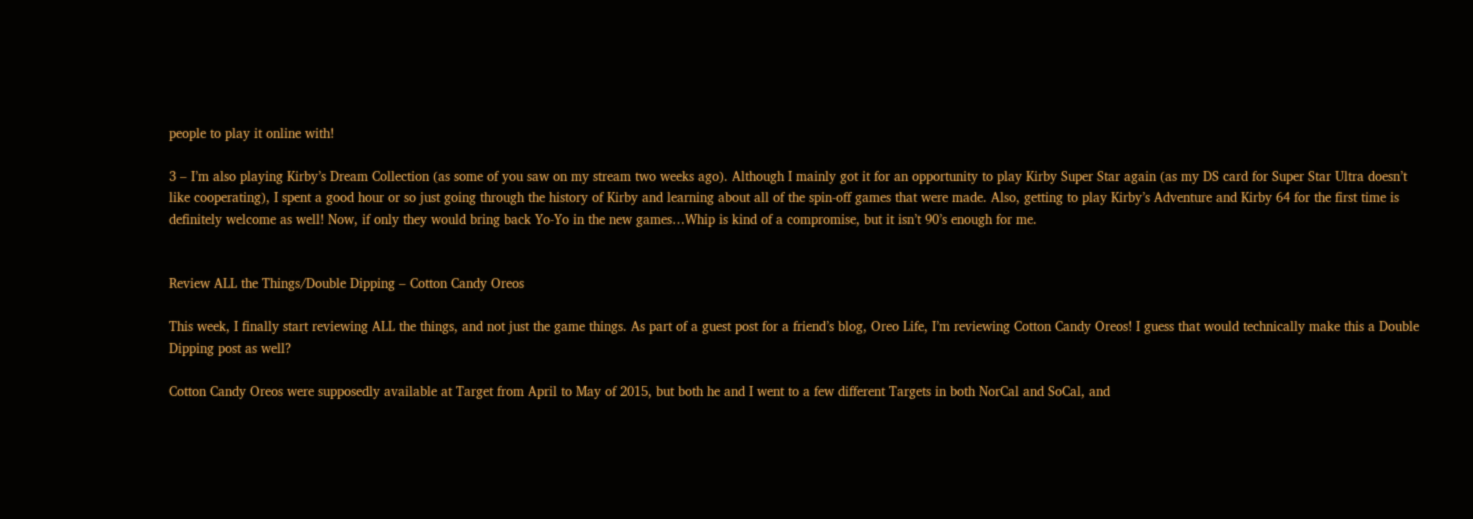people to play it online with!

3 – I’m also playing Kirby’s Dream Collection (as some of you saw on my stream two weeks ago). Although I mainly got it for an opportunity to play Kirby Super Star again (as my DS card for Super Star Ultra doesn’t like cooperating), I spent a good hour or so just going through the history of Kirby and learning about all of the spin-off games that were made. Also, getting to play Kirby’s Adventure and Kirby 64 for the first time is definitely welcome as well! Now, if only they would bring back Yo-Yo in the new games…Whip is kind of a compromise, but it isn’t 90’s enough for me.


Review ALL the Things/Double Dipping – Cotton Candy Oreos

This week, I finally start reviewing ALL the things, and not just the game things. As part of a guest post for a friend’s blog, Oreo Life, I’m reviewing Cotton Candy Oreos! I guess that would technically make this a Double Dipping post as well?

Cotton Candy Oreos were supposedly available at Target from April to May of 2015, but both he and I went to a few different Targets in both NorCal and SoCal, and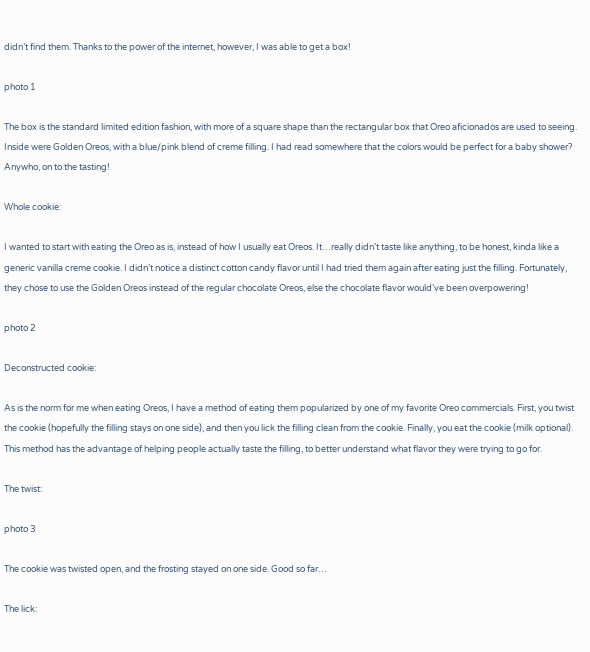didn’t find them. Thanks to the power of the internet, however, I was able to get a box!

photo 1

The box is the standard limited edition fashion, with more of a square shape than the rectangular box that Oreo aficionados are used to seeing. Inside were Golden Oreos, with a blue/pink blend of creme filling. I had read somewhere that the colors would be perfect for a baby shower? Anywho, on to the tasting!

Whole cookie:

I wanted to start with eating the Oreo as is, instead of how I usually eat Oreos. It…really didn’t taste like anything, to be honest, kinda like a generic vanilla creme cookie. I didn’t notice a distinct cotton candy flavor until I had tried them again after eating just the filling. Fortunately, they chose to use the Golden Oreos instead of the regular chocolate Oreos, else the chocolate flavor would’ve been overpowering!

photo 2

Deconstructed cookie:

As is the norm for me when eating Oreos, I have a method of eating them popularized by one of my favorite Oreo commercials. First, you twist the cookie (hopefully the filling stays on one side), and then you lick the filling clean from the cookie. Finally, you eat the cookie (milk optional). This method has the advantage of helping people actually taste the filling, to better understand what flavor they were trying to go for.

The twist:

photo 3

The cookie was twisted open, and the frosting stayed on one side. Good so far…

The lick: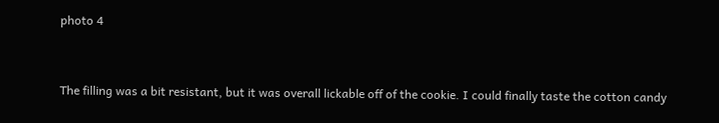photo 4


The filling was a bit resistant, but it was overall lickable off of the cookie. I could finally taste the cotton candy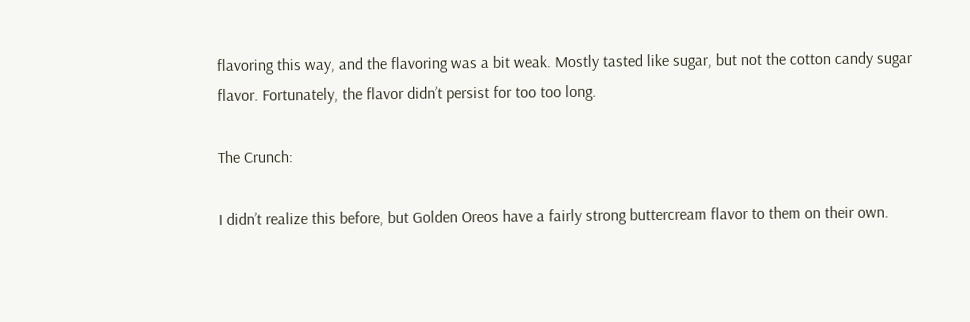flavoring this way, and the flavoring was a bit weak. Mostly tasted like sugar, but not the cotton candy sugar flavor. Fortunately, the flavor didn’t persist for too too long.

The Crunch:

I didn’t realize this before, but Golden Oreos have a fairly strong buttercream flavor to them on their own.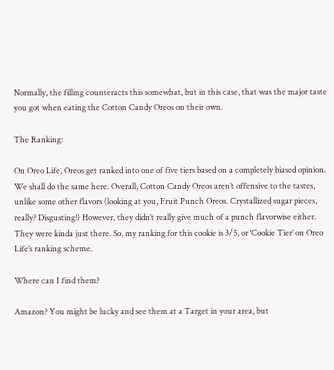Normally, the filling counteracts this somewhat, but in this case, that was the major taste you got when eating the Cotton Candy Oreos on their own.

The Ranking:

On Oreo Life, Oreos get ranked into one of five tiers based on a completely biased opinion. We shall do the same here. Overall, Cotton Candy Oreos aren’t offensive to the tastes, unlike some other flavors (looking at you, Fruit Punch Oreos. Crystallized sugar pieces, really? Disgusting!) However, they didn’t really give much of a punch flavorwise either. They were kinda just there. So, my ranking for this cookie is 3/5, or ‘Cookie Tier’ on Oreo Life’s ranking scheme.

Where can I find them?

Amazon? You might be lucky and see them at a Target in your area, but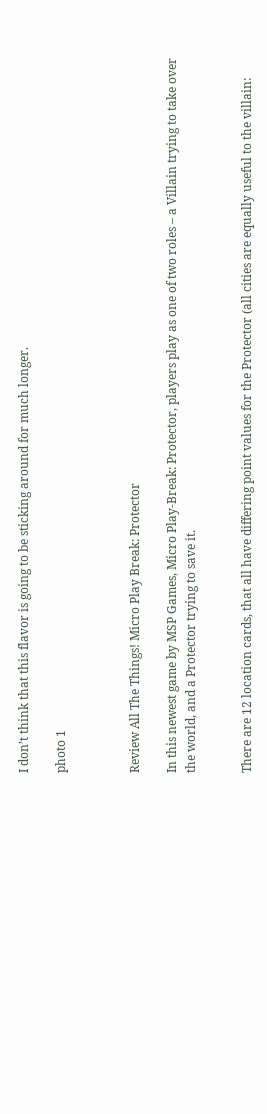I don’t think that this flavor is going to be sticking around for much longer.

photo 1



Review All The Things! Micro Play Break: Protector

In this newest game by MSP Games, Micro Play-Break: Protector, players play as one of two roles – a Villain trying to take over the world, and a Protector trying to save it.


There are 12 location cards, that all have differing point values for the Protector (all cities are equally useful to the villain: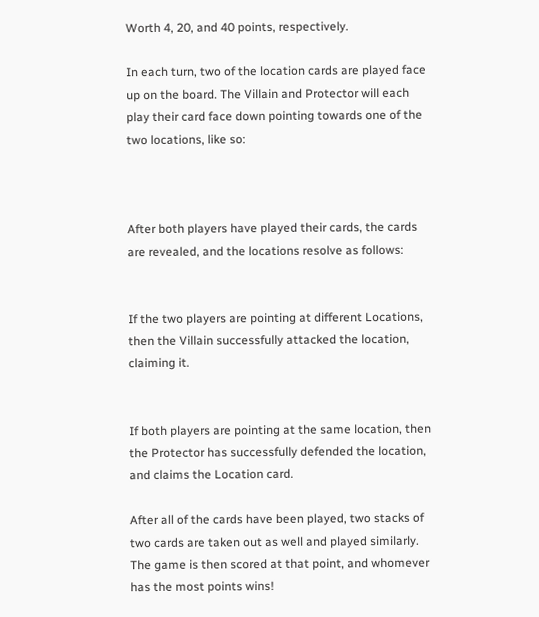Worth 4, 20, and 40 points, respectively.

In each turn, two of the location cards are played face up on the board. The Villain and Protector will each play their card face down pointing towards one of the two locations, like so:



After both players have played their cards, the cards are revealed, and the locations resolve as follows:


If the two players are pointing at different Locations, then the Villain successfully attacked the location, claiming it.


If both players are pointing at the same location, then the Protector has successfully defended the location, and claims the Location card.

After all of the cards have been played, two stacks of two cards are taken out as well and played similarly. The game is then scored at that point, and whomever has the most points wins!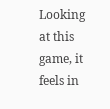Looking at this game, it feels in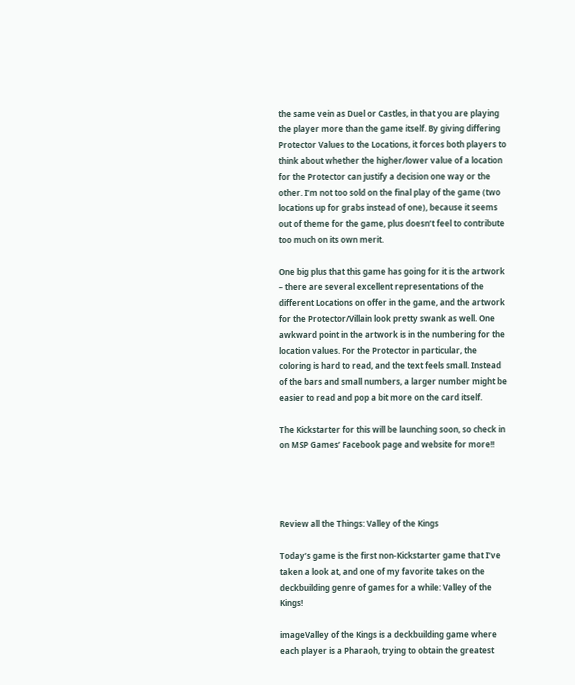the same vein as Duel or Castles, in that you are playing the player more than the game itself. By giving differing Protector Values to the Locations, it forces both players to think about whether the higher/lower value of a location for the Protector can justify a decision one way or the other. I’m not too sold on the final play of the game (two locations up for grabs instead of one), because it seems out of theme for the game, plus doesn’t feel to contribute too much on its own merit.

One big plus that this game has going for it is the artwork – there are several excellent representations of the different Locations on offer in the game, and the artwork for the Protector/Villain look pretty swank as well. One awkward point in the artwork is in the numbering for the location values. For the Protector in particular, the coloring is hard to read, and the text feels small. Instead of the bars and small numbers, a larger number might be easier to read and pop a bit more on the card itself.

The Kickstarter for this will be launching soon, so check in on MSP Games’ Facebook page and website for more!!




Review all the Things: Valley of the Kings

Today’s game is the first non-Kickstarter game that I’ve taken a look at, and one of my favorite takes on the deckbuilding genre of games for a while: Valley of the Kings!

imageValley of the Kings is a deckbuilding game where each player is a Pharaoh, trying to obtain the greatest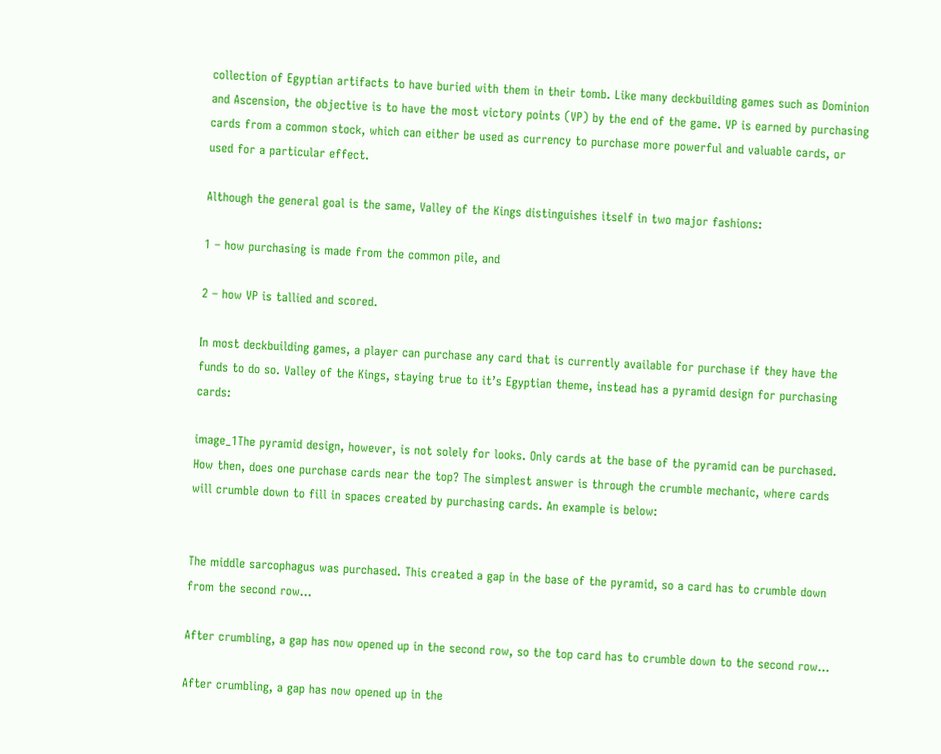collection of Egyptian artifacts to have buried with them in their tomb. Like many deckbuilding games such as Dominion and Ascension, the objective is to have the most victory points (VP) by the end of the game. VP is earned by purchasing cards from a common stock, which can either be used as currency to purchase more powerful and valuable cards, or used for a particular effect.

Although the general goal is the same, Valley of the Kings distinguishes itself in two major fashions:

1 – how purchasing is made from the common pile, and

2 – how VP is tallied and scored.

In most deckbuilding games, a player can purchase any card that is currently available for purchase if they have the funds to do so. Valley of the Kings, staying true to it’s Egyptian theme, instead has a pyramid design for purchasing cards:

image_1The pyramid design, however, is not solely for looks. Only cards at the base of the pyramid can be purchased. How then, does one purchase cards near the top? The simplest answer is through the crumble mechanic, where cards will crumble down to fill in spaces created by purchasing cards. An example is below:


The middle sarcophagus was purchased. This created a gap in the base of the pyramid, so a card has to crumble down from the second row…

After crumbling, a gap has now opened up in the second row, so the top card has to crumble down to the second row...

After crumbling, a gap has now opened up in the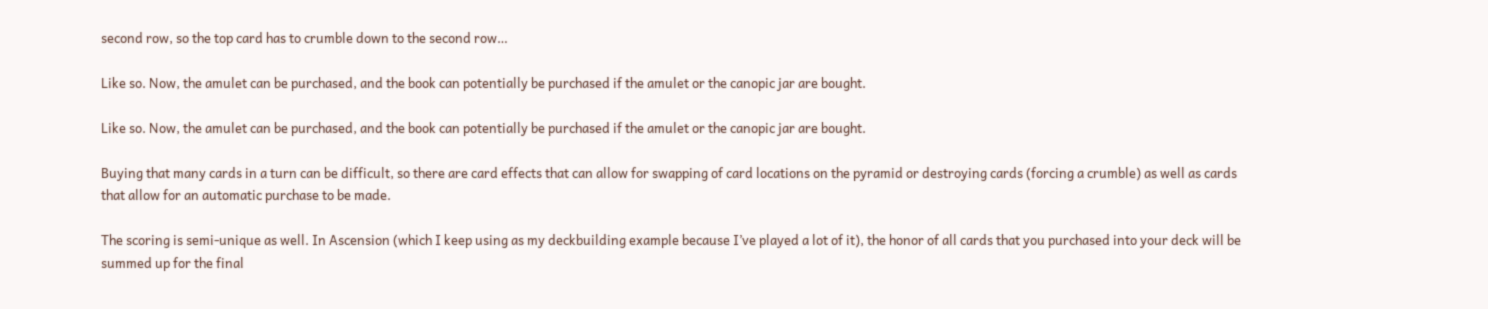second row, so the top card has to crumble down to the second row…

Like so. Now, the amulet can be purchased, and the book can potentially be purchased if the amulet or the canopic jar are bought.

Like so. Now, the amulet can be purchased, and the book can potentially be purchased if the amulet or the canopic jar are bought.

Buying that many cards in a turn can be difficult, so there are card effects that can allow for swapping of card locations on the pyramid or destroying cards (forcing a crumble) as well as cards that allow for an automatic purchase to be made.

The scoring is semi-unique as well. In Ascension (which I keep using as my deckbuilding example because I’ve played a lot of it), the honor of all cards that you purchased into your deck will be summed up for the final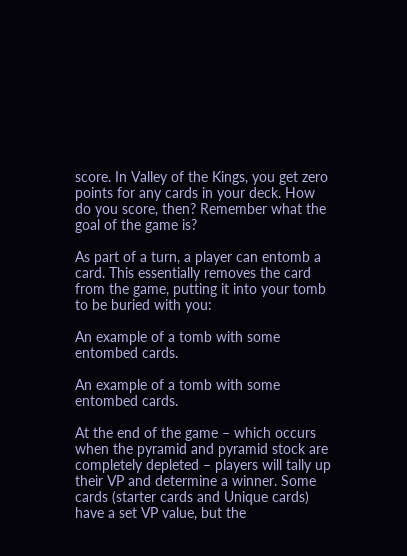score. In Valley of the Kings, you get zero points for any cards in your deck. How do you score, then? Remember what the goal of the game is?

As part of a turn, a player can entomb a card. This essentially removes the card from the game, putting it into your tomb to be buried with you:

An example of a tomb with some entombed cards.

An example of a tomb with some entombed cards.

At the end of the game – which occurs when the pyramid and pyramid stock are completely depleted – players will tally up their VP and determine a winner. Some cards (starter cards and Unique cards) have a set VP value, but the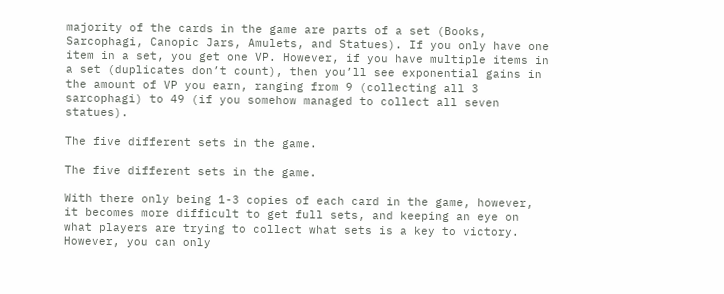majority of the cards in the game are parts of a set (Books, Sarcophagi, Canopic Jars, Amulets, and Statues). If you only have one item in a set, you get one VP. However, if you have multiple items in a set (duplicates don’t count), then you’ll see exponential gains in the amount of VP you earn, ranging from 9 (collecting all 3 sarcophagi) to 49 (if you somehow managed to collect all seven statues).

The five different sets in the game.

The five different sets in the game.

With there only being 1-3 copies of each card in the game, however, it becomes more difficult to get full sets, and keeping an eye on what players are trying to collect what sets is a key to victory. However, you can only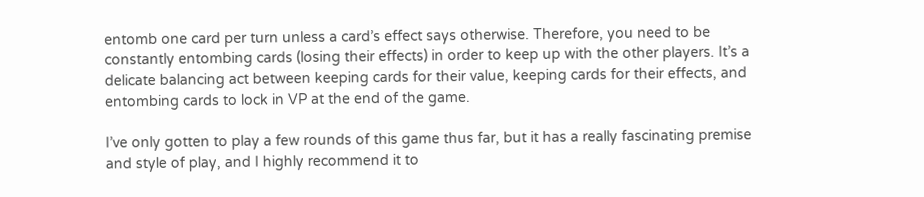entomb one card per turn unless a card’s effect says otherwise. Therefore, you need to be constantly entombing cards (losing their effects) in order to keep up with the other players. It’s a delicate balancing act between keeping cards for their value, keeping cards for their effects, and entombing cards to lock in VP at the end of the game.

I’ve only gotten to play a few rounds of this game thus far, but it has a really fascinating premise and style of play, and I highly recommend it to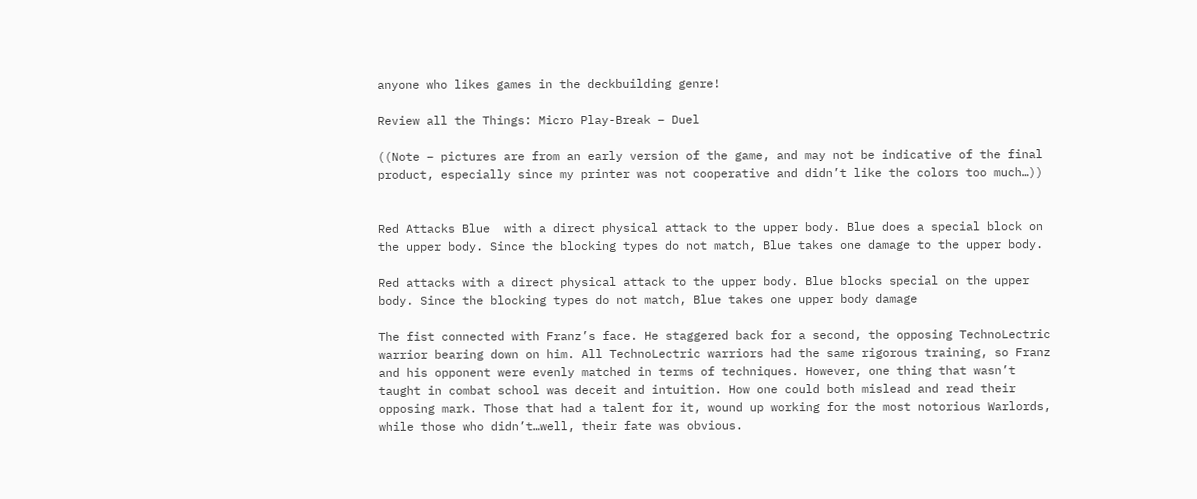anyone who likes games in the deckbuilding genre!

Review all the Things: Micro Play-Break – Duel

((Note – pictures are from an early version of the game, and may not be indicative of the final product, especially since my printer was not cooperative and didn’t like the colors too much…))


Red Attacks Blue  with a direct physical attack to the upper body. Blue does a special block on the upper body. Since the blocking types do not match, Blue takes one damage to the upper body.

Red attacks with a direct physical attack to the upper body. Blue blocks special on the upper body. Since the blocking types do not match, Blue takes one upper body damage

The fist connected with Franz’s face. He staggered back for a second, the opposing TechnoLectric warrior bearing down on him. All TechnoLectric warriors had the same rigorous training, so Franz and his opponent were evenly matched in terms of techniques. However, one thing that wasn’t taught in combat school was deceit and intuition. How one could both mislead and read their opposing mark. Those that had a talent for it, wound up working for the most notorious Warlords, while those who didn’t…well, their fate was obvious.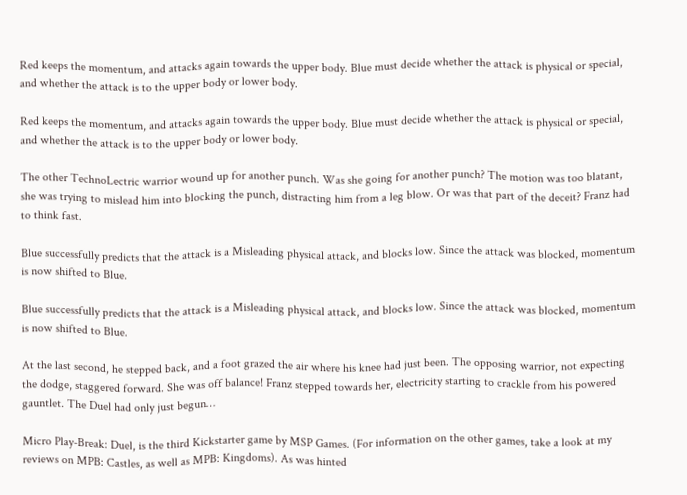Red keeps the momentum, and attacks again towards the upper body. Blue must decide whether the attack is physical or special, and whether the attack is to the upper body or lower body.

Red keeps the momentum, and attacks again towards the upper body. Blue must decide whether the attack is physical or special, and whether the attack is to the upper body or lower body.

The other TechnoLectric warrior wound up for another punch. Was she going for another punch? The motion was too blatant, she was trying to mislead him into blocking the punch, distracting him from a leg blow. Or was that part of the deceit? Franz had to think fast.

Blue successfully predicts that the attack is a Misleading physical attack, and blocks low. Since the attack was blocked, momentum is now shifted to Blue.

Blue successfully predicts that the attack is a Misleading physical attack, and blocks low. Since the attack was blocked, momentum is now shifted to Blue.

At the last second, he stepped back, and a foot grazed the air where his knee had just been. The opposing warrior, not expecting the dodge, staggered forward. She was off balance! Franz stepped towards her, electricity starting to crackle from his powered gauntlet. The Duel had only just begun…

Micro Play-Break: Duel, is the third Kickstarter game by MSP Games. (For information on the other games, take a look at my reviews on MPB: Castles, as well as MPB: Kingdoms). As was hinted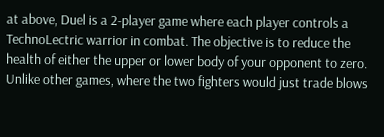at above, Duel is a 2-player game where each player controls a TechnoLectric warrior in combat. The objective is to reduce the health of either the upper or lower body of your opponent to zero. Unlike other games, where the two fighters would just trade blows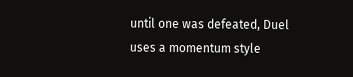until one was defeated, Duel uses a momentum style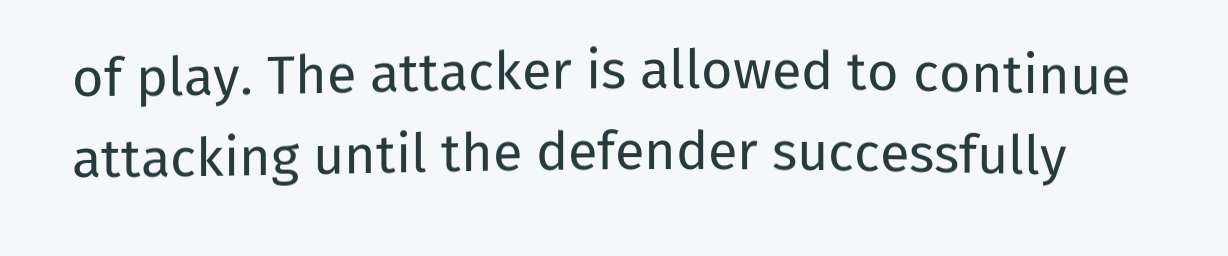of play. The attacker is allowed to continue attacking until the defender successfully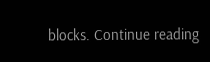blocks. Continue reading